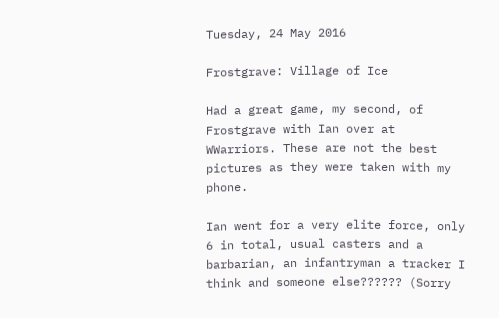Tuesday, 24 May 2016

Frostgrave: Village of Ice

Had a great game, my second, of Frostgrave with Ian over at WWarriors. These are not the best pictures as they were taken with my phone.

Ian went for a very elite force, only 6 in total, usual casters and a barbarian, an infantryman a tracker I think and someone else?????? (Sorry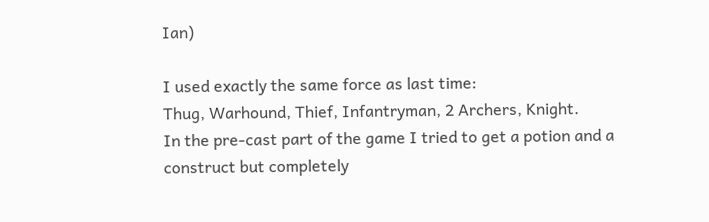Ian)

I used exactly the same force as last time:
Thug, Warhound, Thief, Infantryman, 2 Archers, Knight.
In the pre-cast part of the game I tried to get a potion and a construct but completely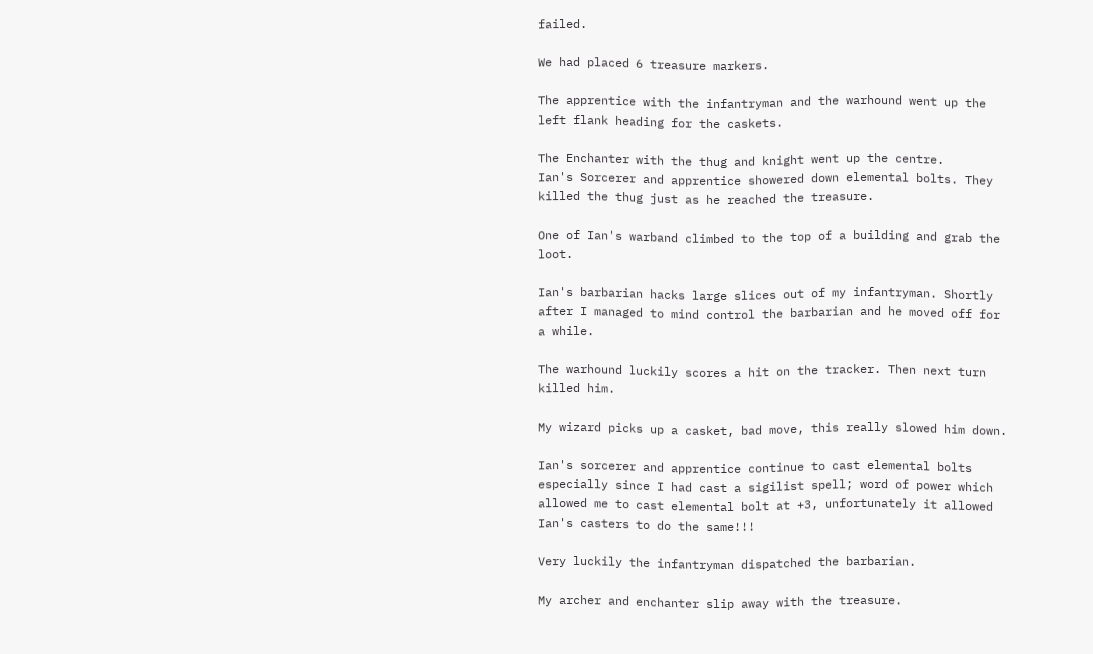failed.

We had placed 6 treasure markers.

The apprentice with the infantryman and the warhound went up the left flank heading for the caskets.

The Enchanter with the thug and knight went up the centre.
Ian's Sorcerer and apprentice showered down elemental bolts. They killed the thug just as he reached the treasure.

One of Ian's warband climbed to the top of a building and grab the loot.

Ian's barbarian hacks large slices out of my infantryman. Shortly after I managed to mind control the barbarian and he moved off for a while.

The warhound luckily scores a hit on the tracker. Then next turn killed him.

My wizard picks up a casket, bad move, this really slowed him down.

Ian's sorcerer and apprentice continue to cast elemental bolts especially since I had cast a sigilist spell; word of power which allowed me to cast elemental bolt at +3, unfortunately it allowed Ian's casters to do the same!!!

Very luckily the infantryman dispatched the barbarian.

My archer and enchanter slip away with the treasure.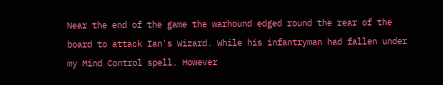Near the end of the game the warhound edged round the rear of the board to attack Ian's Wizard. While his infantryman had fallen under my Mind Control spell. However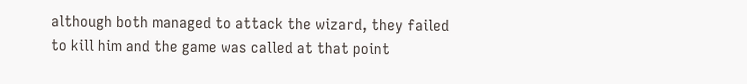although both managed to attack the wizard, they failed to kill him and the game was called at that point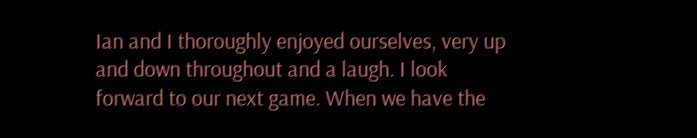Ian and I thoroughly enjoyed ourselves, very up and down throughout and a laugh. I look forward to our next game. When we have the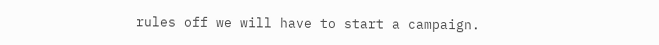rules off we will have to start a campaign.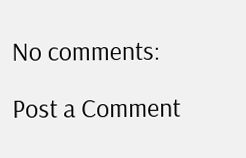No comments:

Post a Comment